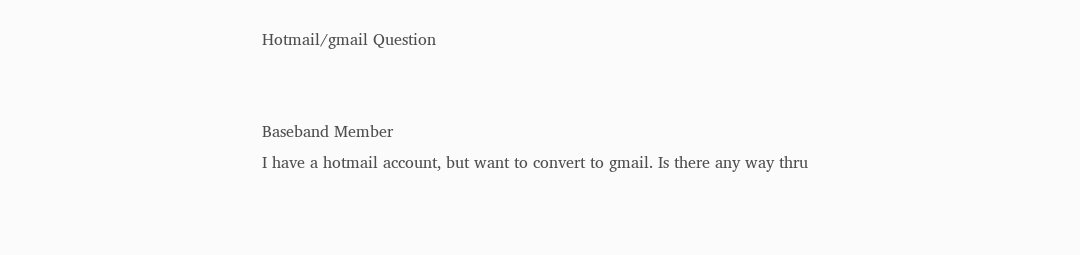Hotmail/gmail Question


Baseband Member
I have a hotmail account, but want to convert to gmail. Is there any way thru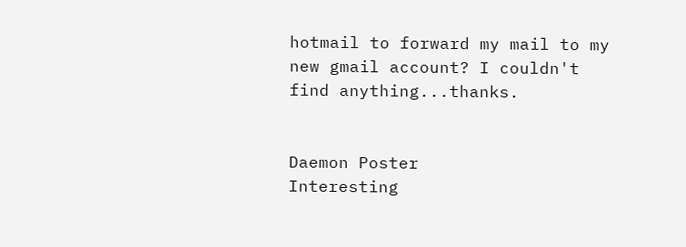hotmail to forward my mail to my new gmail account? I couldn't find anything...thanks.


Daemon Poster
Interesting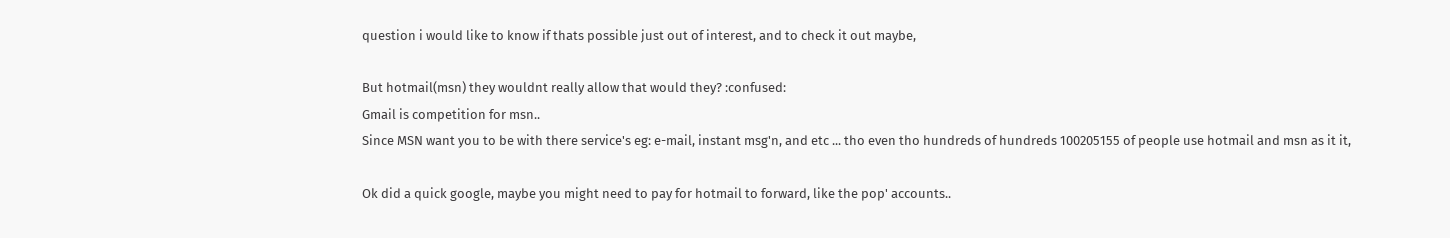question i would like to know if thats possible just out of interest, and to check it out maybe,

But hotmail(msn) they wouldnt really allow that would they? :confused:
Gmail is competition for msn..
Since MSN want you to be with there service's eg: e-mail, instant msg'n, and etc ... tho even tho hundreds of hundreds 100205155 of people use hotmail and msn as it it,

Ok did a quick google, maybe you might need to pay for hotmail to forward, like the pop' accounts..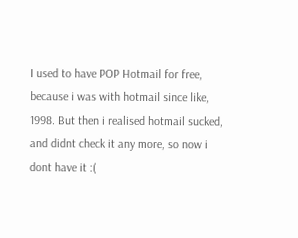I used to have POP Hotmail for free, because i was with hotmail since like, 1998. But then i realised hotmail sucked, and didnt check it any more, so now i dont have it :(